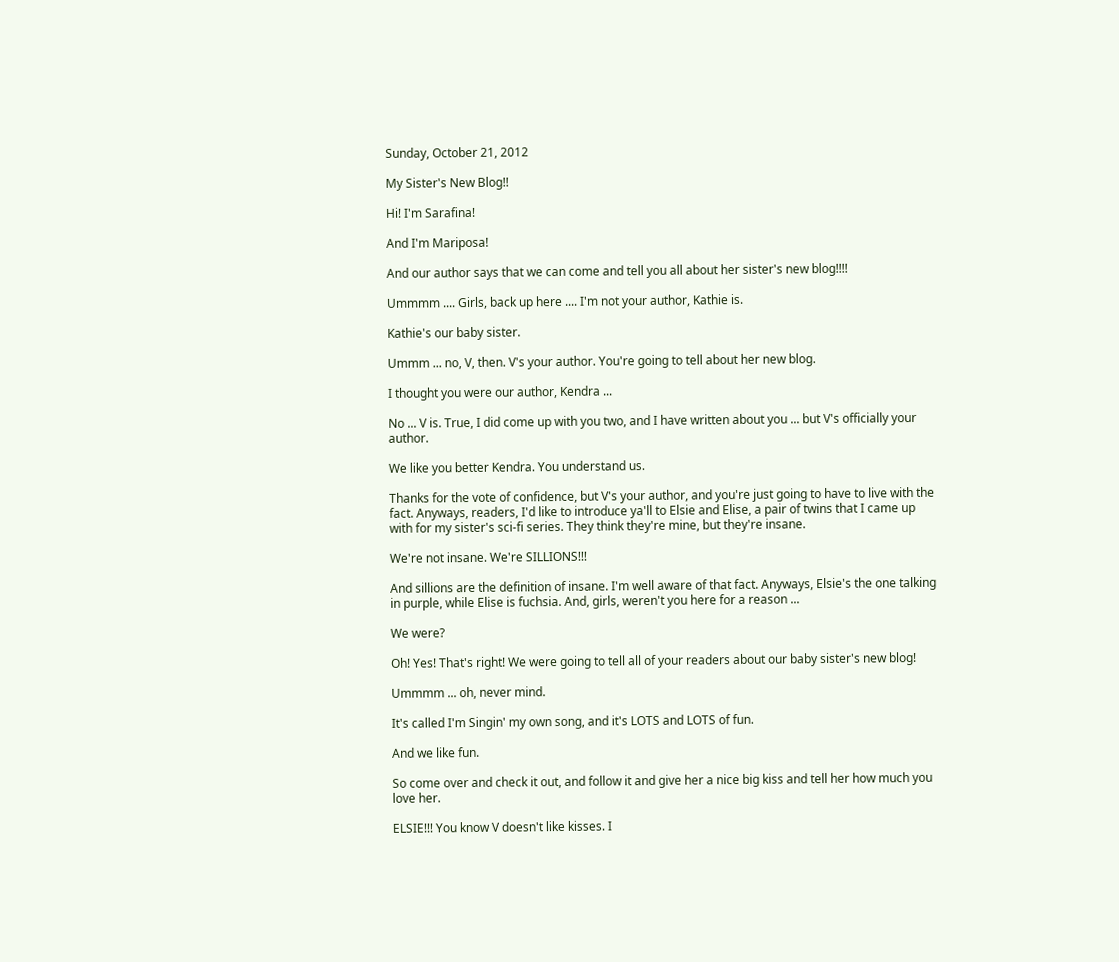Sunday, October 21, 2012

My Sister's New Blog!!

Hi! I'm Sarafina!

And I'm Mariposa!

And our author says that we can come and tell you all about her sister's new blog!!!!

Ummmm .... Girls, back up here .... I'm not your author, Kathie is.

Kathie's our baby sister.

Ummm ... no, V, then. V's your author. You're going to tell about her new blog.

I thought you were our author, Kendra ...

No ... V is. True, I did come up with you two, and I have written about you ... but V's officially your author.

We like you better Kendra. You understand us.

Thanks for the vote of confidence, but V's your author, and you're just going to have to live with the fact. Anyways, readers, I'd like to introduce ya'll to Elsie and Elise, a pair of twins that I came up with for my sister's sci-fi series. They think they're mine, but they're insane.

We're not insane. We're SILLIONS!!!

And sillions are the definition of insane. I'm well aware of that fact. Anyways, Elsie's the one talking in purple, while Elise is fuchsia. And, girls, weren't you here for a reason ...

We were?

Oh! Yes! That's right! We were going to tell all of your readers about our baby sister's new blog!

Ummmm ... oh, never mind.

It's called I'm Singin' my own song, and it's LOTS and LOTS of fun.

And we like fun.

So come over and check it out, and follow it and give her a nice big kiss and tell her how much you love her.

ELSIE!!! You know V doesn't like kisses. I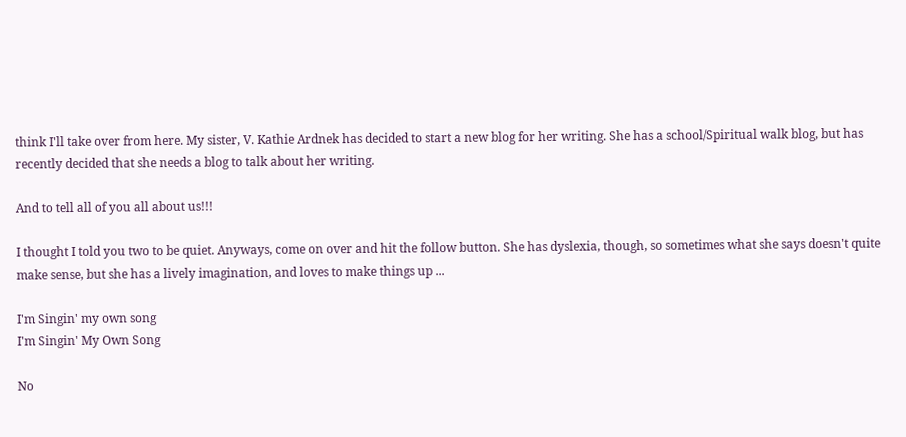think I'll take over from here. My sister, V. Kathie Ardnek has decided to start a new blog for her writing. She has a school/Spiritual walk blog, but has recently decided that she needs a blog to talk about her writing.

And to tell all of you all about us!!!

I thought I told you two to be quiet. Anyways, come on over and hit the follow button. She has dyslexia, though, so sometimes what she says doesn't quite make sense, but she has a lively imagination, and loves to make things up ...

I'm Singin' my own song
I'm Singin' My Own Song

No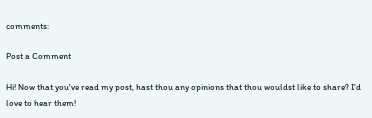comments:

Post a Comment

Hi! Now that you've read my post, hast thou any opinions that thou wouldst like to share? I'd love to hear them!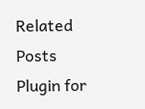Related Posts Plugin for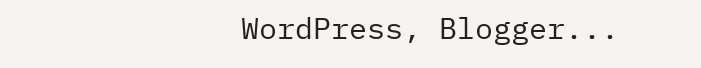WordPress, Blogger...